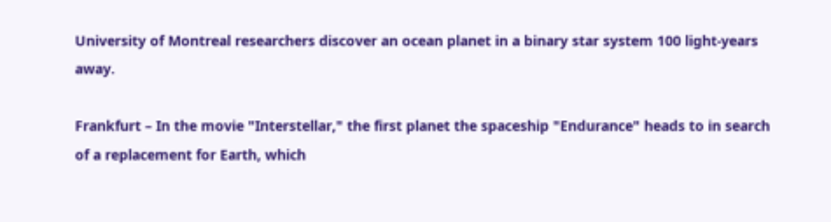University of Montreal researchers discover an ocean planet in a binary star system 100 light-years away.

Frankfurt – In the movie "Interstellar," the first planet the spaceship "Endurance" heads to in search of a replacement for Earth, which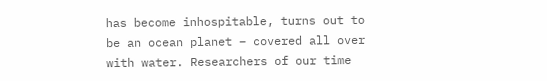has become inhospitable, turns out to be an ocean planet – covered all over with water. Researchers of our time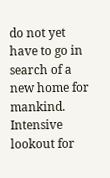do not yet have to go in search of a new home for mankind. Intensive lookout for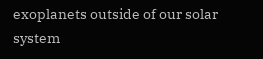exoplanets outside of our solar system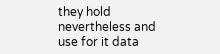they hold nevertheless and use for it data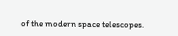of the modern space telescopes.